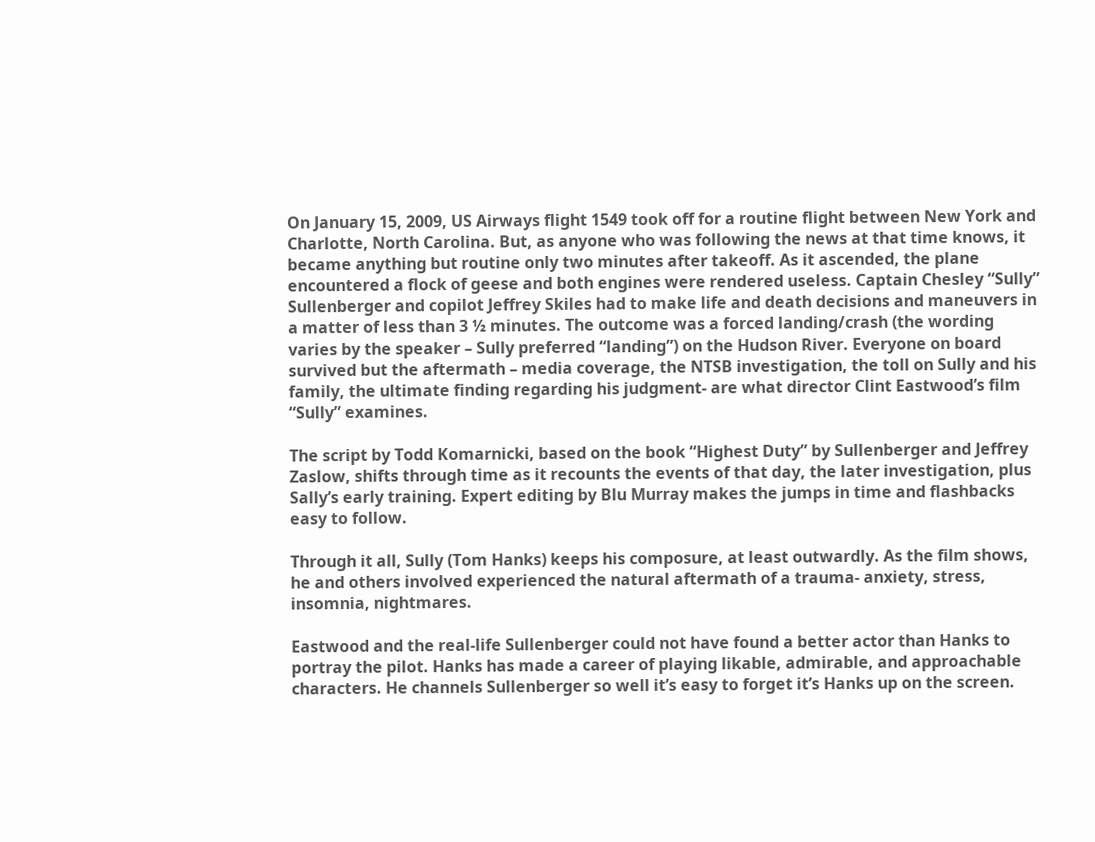On January 15, 2009, US Airways flight 1549 took off for a routine flight between New York and Charlotte, North Carolina. But, as anyone who was following the news at that time knows, it became anything but routine only two minutes after takeoff. As it ascended, the plane encountered a flock of geese and both engines were rendered useless. Captain Chesley “Sully” Sullenberger and copilot Jeffrey Skiles had to make life and death decisions and maneuvers in a matter of less than 3 ½ minutes. The outcome was a forced landing/crash (the wording varies by the speaker – Sully preferred “landing”) on the Hudson River. Everyone on board survived but the aftermath – media coverage, the NTSB investigation, the toll on Sully and his family, the ultimate finding regarding his judgment- are what director Clint Eastwood’s film “Sully” examines.

The script by Todd Komarnicki, based on the book “Highest Duty” by Sullenberger and Jeffrey Zaslow, shifts through time as it recounts the events of that day, the later investigation, plus Sally’s early training. Expert editing by Blu Murray makes the jumps in time and flashbacks easy to follow.

Through it all, Sully (Tom Hanks) keeps his composure, at least outwardly. As the film shows, he and others involved experienced the natural aftermath of a trauma- anxiety, stress, insomnia, nightmares.

Eastwood and the real-life Sullenberger could not have found a better actor than Hanks to portray the pilot. Hanks has made a career of playing likable, admirable, and approachable characters. He channels Sullenberger so well it’s easy to forget it’s Hanks up on the screen.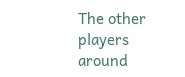The other players around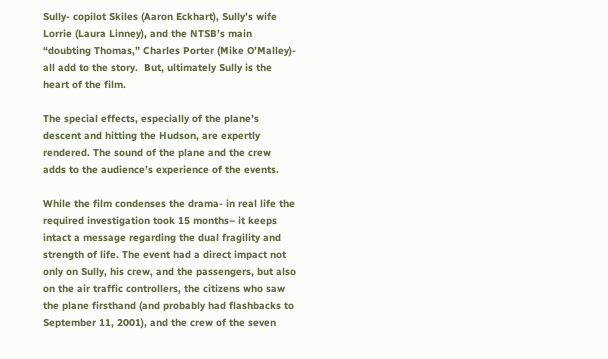Sully- copilot Skiles (Aaron Eckhart), Sully’s wife Lorrie (Laura Linney), and the NTSB’s main “doubting Thomas,” Charles Porter (Mike O’Malley)- all add to the story.  But, ultimately Sully is the heart of the film.

The special effects, especially of the plane’s descent and hitting the Hudson, are expertly rendered. The sound of the plane and the crew adds to the audience’s experience of the events.

While the film condenses the drama- in real life the required investigation took 15 months– it keeps intact a message regarding the dual fragility and strength of life. The event had a direct impact not only on Sully, his crew, and the passengers, but also on the air traffic controllers, the citizens who saw the plane firsthand (and probably had flashbacks to September 11, 2001), and the crew of the seven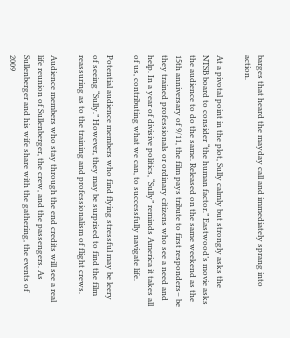barges that heard the mayday call and immediately sprang into action.

At a pivotal point in the plot, Sully calmly but strongly asks the NTSB board to consider “the human factor.” Eastwood’s movie asks the audience to do the same. Released on the same weekend as the 15th anniversary of 9/11, the film pays tribute to first responders– be they trained professionals or ordinary citizens who see a need and help. In a year of divisive politics, “Sully” reminds America it takes all of us, contributing what we can, to successfully navigate life.

Potential audience members who find flying stressful may be leery of seeing “Sully.” However, they may be surprised to find the film reassuring as to the training and professionalism of flight crews.

Audience members who stay through the end credits will see a real life reunion of Sullenberger, the crew, and the passengers. As Sullenberger and his wife share with the gathering, the events of 2009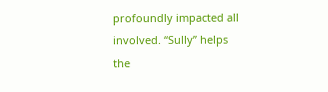profoundly impacted all involved. “Sully” helps the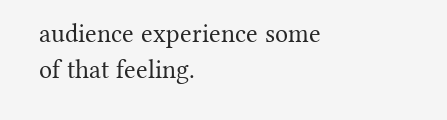audience experience some of that feeling.